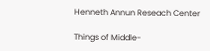Henneth Annun Reseach Center

Things of Middle-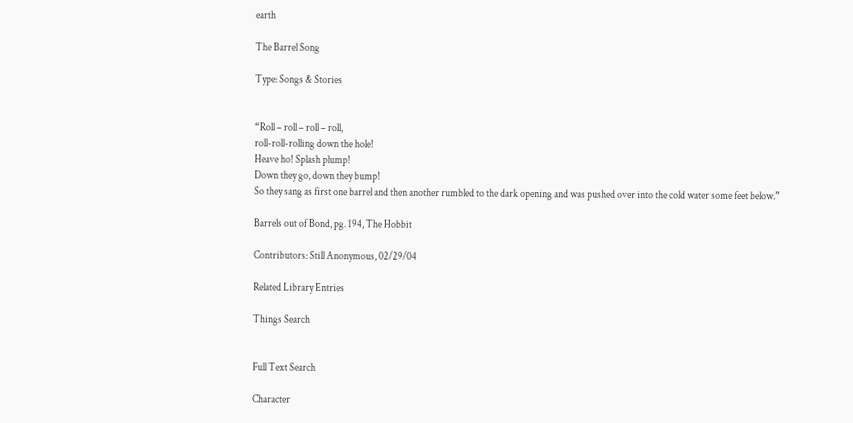earth

The Barrel Song

Type: Songs & Stories


“Roll – roll – roll – roll,
roll-roll-rolling down the hole!
Heave ho! Splash plump!
Down they go, down they bump!
So they sang as first one barrel and then another rumbled to the dark opening and was pushed over into the cold water some feet below.”

Barrels out of Bond, pg. 194, The Hobbit

Contributors: Still Anonymous, 02/29/04

Related Library Entries

Things Search


Full Text Search

Character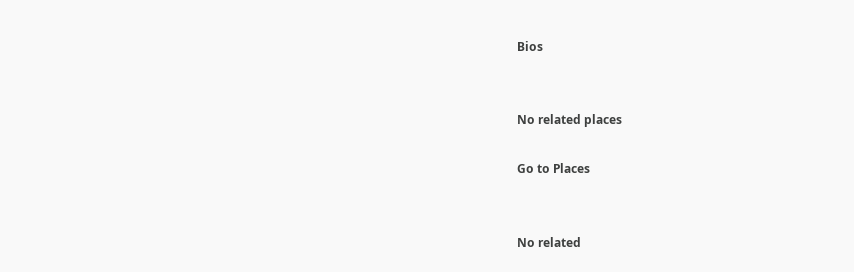Bios


No related places

Go to Places


No related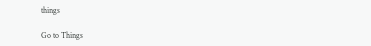things

Go to Things